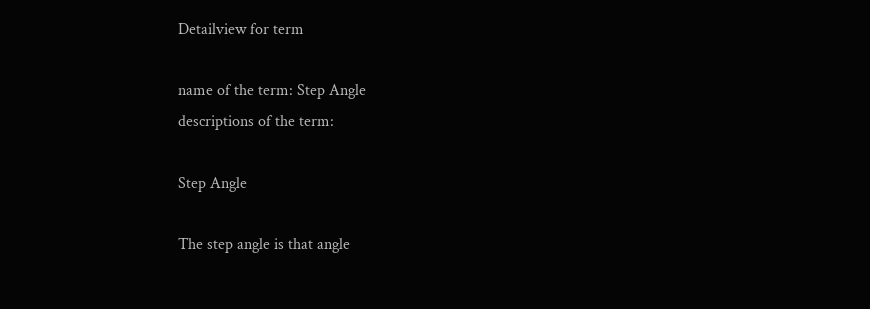Detailview for term

name of the term: Step Angle
descriptions of the term:

Step Angle

The step angle is that angle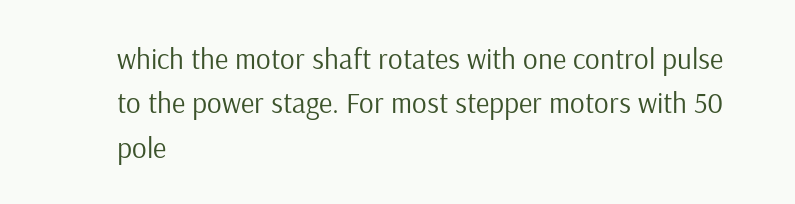which the motor shaft rotates with one control pulse to the power stage. For most stepper motors with 50 pole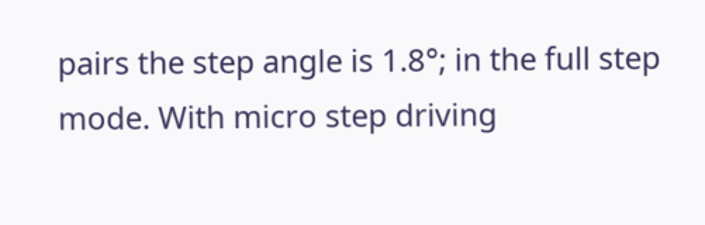pairs the step angle is 1.8°; in the full step mode. With micro step driving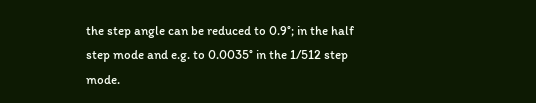the step angle can be reduced to 0.9°; in the half step mode and e.g. to 0.0035° in the 1/512 step mode.